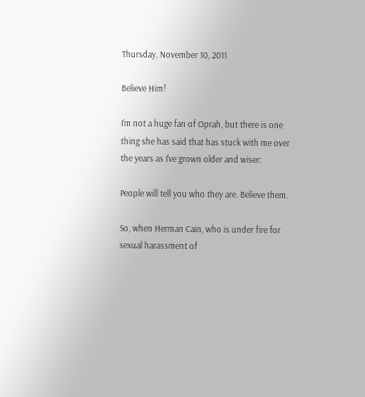Thursday, November 10, 2011

Believe Him!

I'm not a huge fan of Oprah, but there is one thing she has said that has stuck with me over the years as I've grown older and wiser:

People will tell you who they are. Believe them.

So, when Herman Cain, who is under fire for sexual harassment of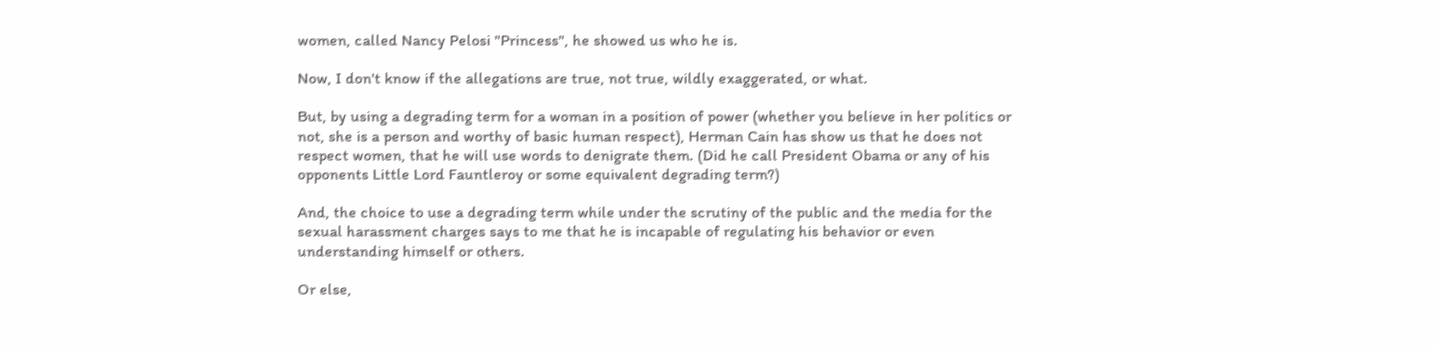women, called Nancy Pelosi "Princess", he showed us who he is.

Now, I don't know if the allegations are true, not true, wildly exaggerated, or what.

But, by using a degrading term for a woman in a position of power (whether you believe in her politics or not, she is a person and worthy of basic human respect), Herman Cain has show us that he does not respect women, that he will use words to denigrate them. (Did he call President Obama or any of his opponents Little Lord Fauntleroy or some equivalent degrading term?)

And, the choice to use a degrading term while under the scrutiny of the public and the media for the sexual harassment charges says to me that he is incapable of regulating his behavior or even understanding himself or others.

Or else,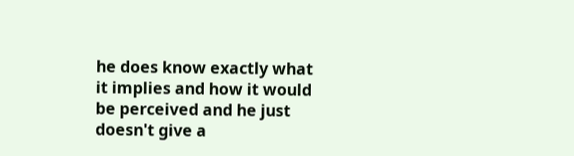he does know exactly what it implies and how it would be perceived and he just doesn't give a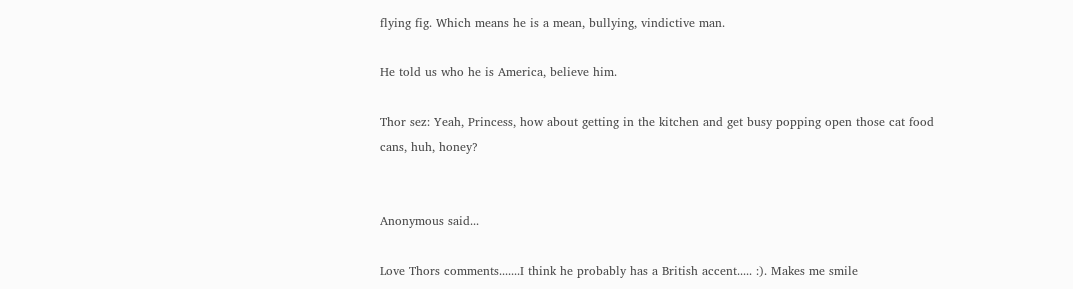flying fig. Which means he is a mean, bullying, vindictive man.

He told us who he is America, believe him.

Thor sez: Yeah, Princess, how about getting in the kitchen and get busy popping open those cat food cans, huh, honey?


Anonymous said...

Love Thors comments.......I think he probably has a British accent..... :). Makes me smile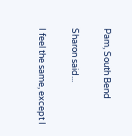Pam, South Bend

Sharon said...

I feel the same, except I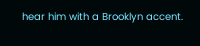hear him with a Brooklyn accent.